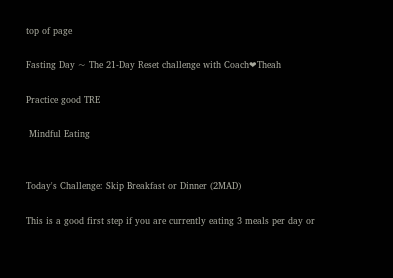top of page

Fasting Day ~ The 21-Day Reset challenge with Coach❤Theah

Practice good TRE

 Mindful Eating


Today's Challenge: Skip Breakfast or Dinner (2MAD)

This is a good first step if you are currently eating 3 meals per day or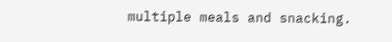multiple meals and snacking.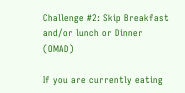Challenge #2: Skip Breakfast and/or lunch or Dinner (OMAD)

If you are currently eating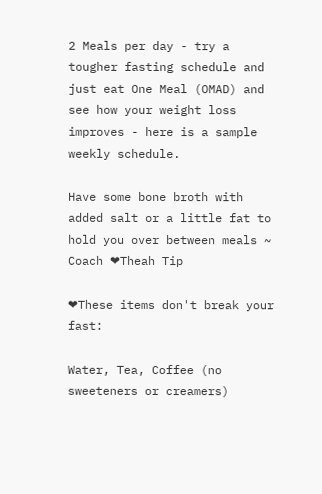2 Meals per day - try a tougher fasting schedule and just eat One Meal (OMAD) and see how your weight loss improves - here is a sample weekly schedule.

Have some bone broth with added salt or a little fat to hold you over between meals ~ Coach ❤Theah Tip

❤These items don't break your fast:

Water, Tea, Coffee (no sweeteners or creamers)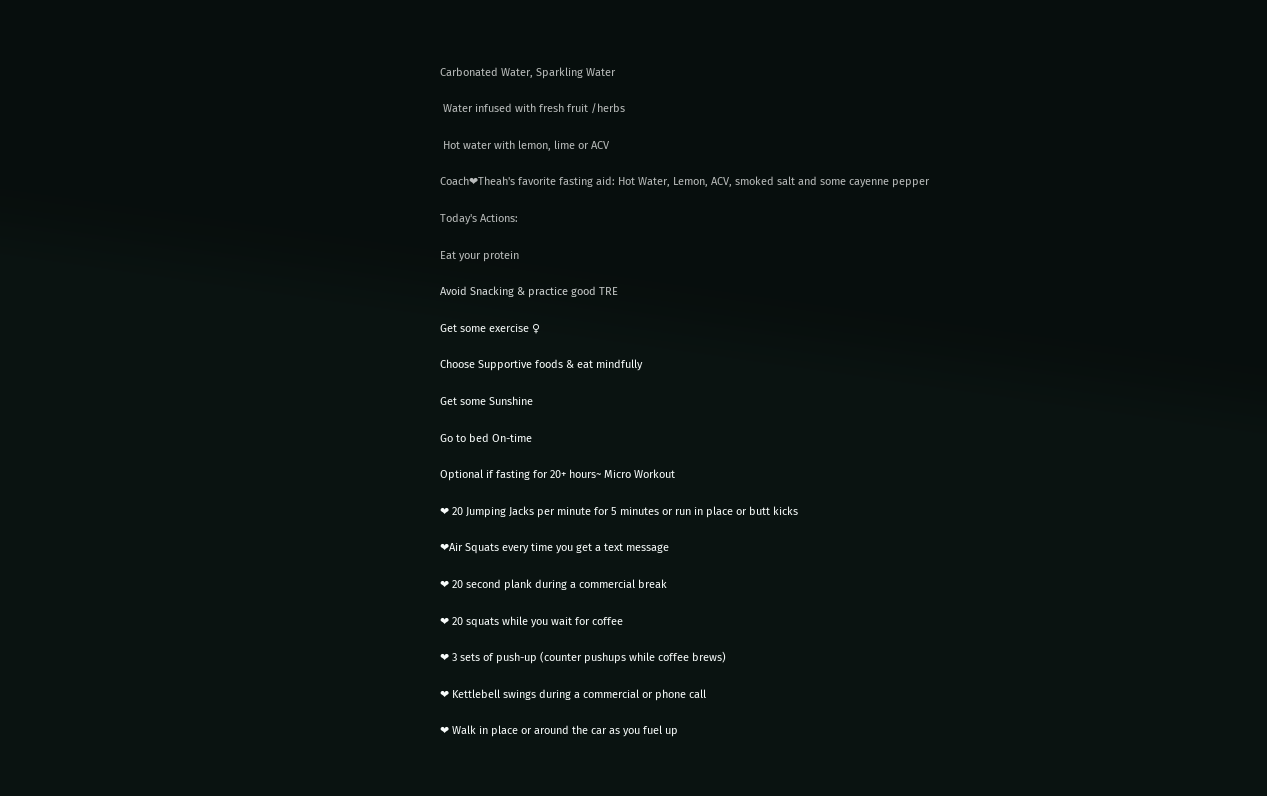Carbonated Water, Sparkling Water

 Water infused with fresh fruit /herbs

 Hot water with lemon, lime or ACV

Coach❤Theah's favorite fasting aid: Hot Water, Lemon, ACV, smoked salt and some cayenne pepper

Today's Actions:

Eat your protein

Avoid Snacking & practice good TRE

Get some exercise ♀

Choose Supportive foods & eat mindfully

Get some Sunshine

Go to bed On-time

Optional if fasting for 20+ hours~ Micro Workout

❤ 20 Jumping Jacks per minute for 5 minutes or run in place or butt kicks

❤Air Squats every time you get a text message

❤ 20 second plank during a commercial break

❤ 20 squats while you wait for coffee

❤ 3 sets of push-up (counter pushups while coffee brews)

❤ Kettlebell swings during a commercial or phone call

❤ Walk in place or around the car as you fuel up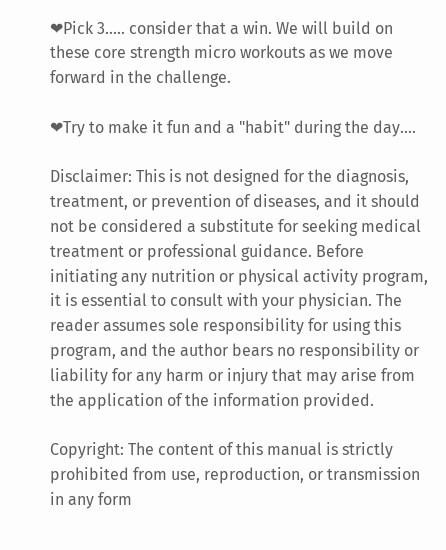❤Pick 3..... consider that a win. We will build on these core strength micro workouts as we move forward in the challenge.

❤Try to make it fun and a "habit" during the day....

Disclaimer: This is not designed for the diagnosis, treatment, or prevention of diseases, and it should not be considered a substitute for seeking medical treatment or professional guidance. Before initiating any nutrition or physical activity program, it is essential to consult with your physician. The reader assumes sole responsibility for using this program, and the author bears no responsibility or liability for any harm or injury that may arise from the application of the information provided.

Copyright: The content of this manual is strictly prohibited from use, reproduction, or transmission in any form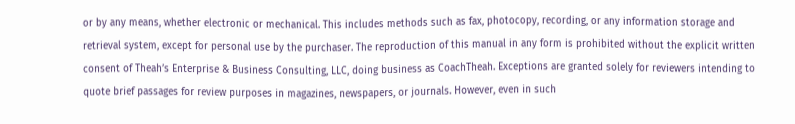or by any means, whether electronic or mechanical. This includes methods such as fax, photocopy, recording, or any information storage and retrieval system, except for personal use by the purchaser. The reproduction of this manual in any form is prohibited without the explicit written consent of Theah’s Enterprise & Business Consulting, LLC, doing business as CoachTheah. Exceptions are granted solely for reviewers intending to quote brief passages for review purposes in magazines, newspapers, or journals. However, even in such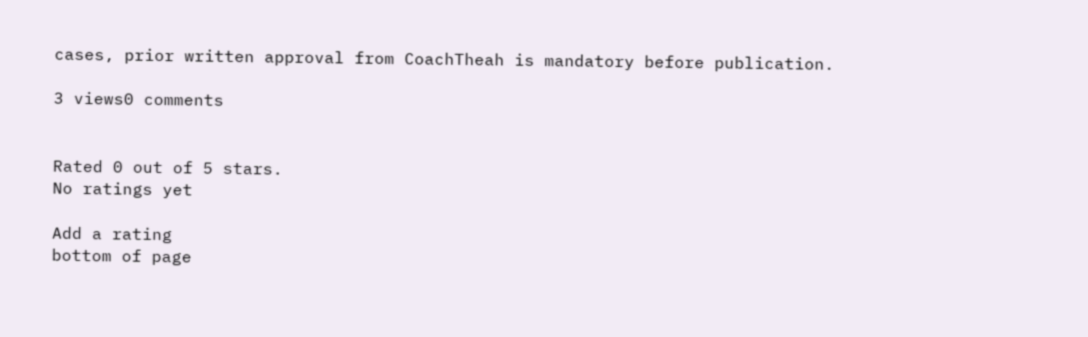cases, prior written approval from CoachTheah is mandatory before publication.

3 views0 comments


Rated 0 out of 5 stars.
No ratings yet

Add a rating
bottom of page